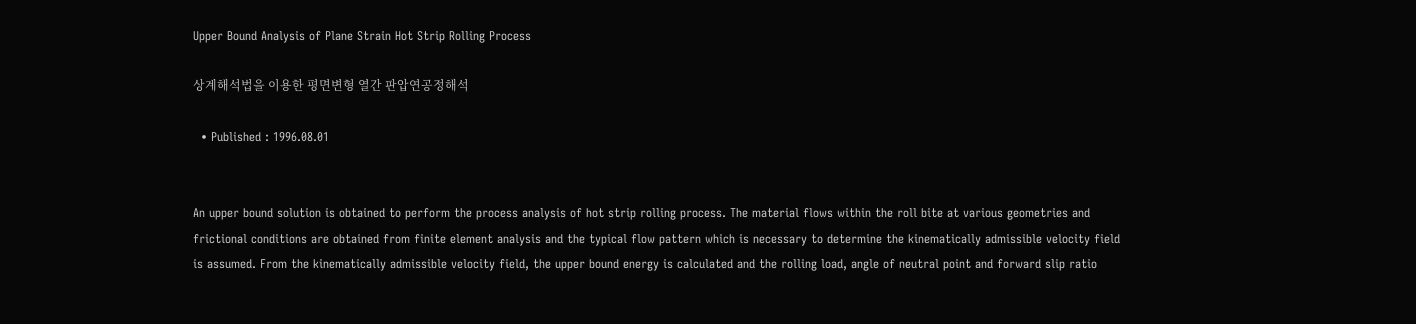Upper Bound Analysis of Plane Strain Hot Strip Rolling Process

상계해석법을 이용한 평면변형 열간 판압연공정해석

  • Published : 1996.08.01


An upper bound solution is obtained to perform the process analysis of hot strip rolling process. The material flows within the roll bite at various geometries and frictional conditions are obtained from finite element analysis and the typical flow pattern which is necessary to determine the kinematically admissible velocity field is assumed. From the kinematically admissible velocity field, the upper bound energy is calculated and the rolling load, angle of neutral point and forward slip ratio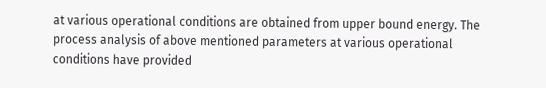at various operational conditions are obtained from upper bound energy. The process analysis of above mentioned parameters at various operational conditions have provided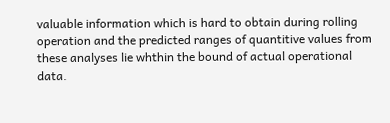valuable information which is hard to obtain during rolling operation and the predicted ranges of quantitive values from these analyses lie whthin the bound of actual operational data.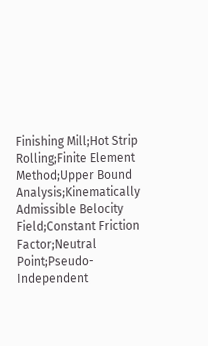Finishing Mill;Hot Strip Rolling;Finite Element Method;Upper Bound Analysis;Kinematically Admissible Belocity Field;Constant Friction Factor;Neutral Point;Pseudo-Independent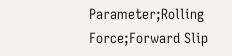Parameter;Rolling Force;Forward Slip